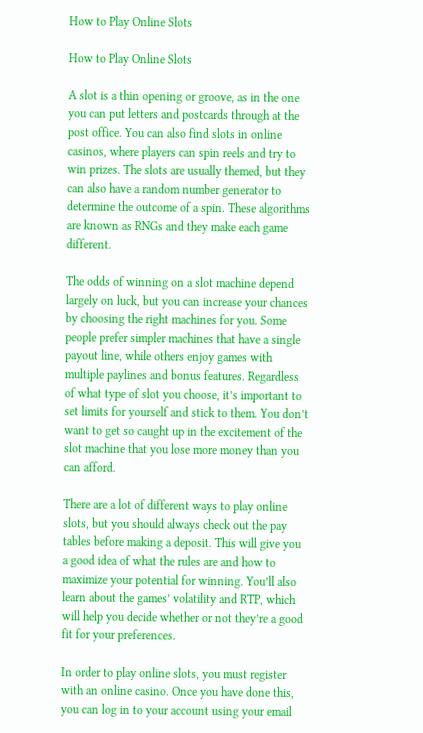How to Play Online Slots

How to Play Online Slots

A slot is a thin opening or groove, as in the one you can put letters and postcards through at the post office. You can also find slots in online casinos, where players can spin reels and try to win prizes. The slots are usually themed, but they can also have a random number generator to determine the outcome of a spin. These algorithms are known as RNGs and they make each game different.

The odds of winning on a slot machine depend largely on luck, but you can increase your chances by choosing the right machines for you. Some people prefer simpler machines that have a single payout line, while others enjoy games with multiple paylines and bonus features. Regardless of what type of slot you choose, it’s important to set limits for yourself and stick to them. You don’t want to get so caught up in the excitement of the slot machine that you lose more money than you can afford.

There are a lot of different ways to play online slots, but you should always check out the pay tables before making a deposit. This will give you a good idea of what the rules are and how to maximize your potential for winning. You’ll also learn about the games’ volatility and RTP, which will help you decide whether or not they’re a good fit for your preferences.

In order to play online slots, you must register with an online casino. Once you have done this, you can log in to your account using your email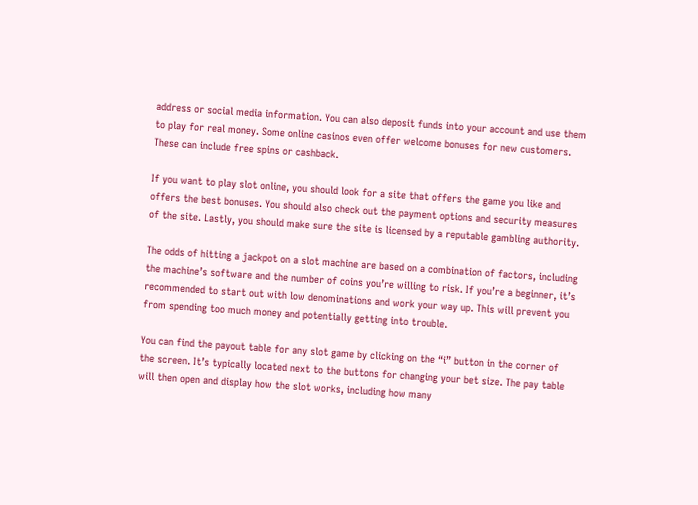address or social media information. You can also deposit funds into your account and use them to play for real money. Some online casinos even offer welcome bonuses for new customers. These can include free spins or cashback.

If you want to play slot online, you should look for a site that offers the game you like and offers the best bonuses. You should also check out the payment options and security measures of the site. Lastly, you should make sure the site is licensed by a reputable gambling authority.

The odds of hitting a jackpot on a slot machine are based on a combination of factors, including the machine’s software and the number of coins you’re willing to risk. If you’re a beginner, it’s recommended to start out with low denominations and work your way up. This will prevent you from spending too much money and potentially getting into trouble.

You can find the payout table for any slot game by clicking on the “i” button in the corner of the screen. It’s typically located next to the buttons for changing your bet size. The pay table will then open and display how the slot works, including how many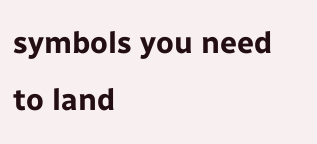symbols you need to land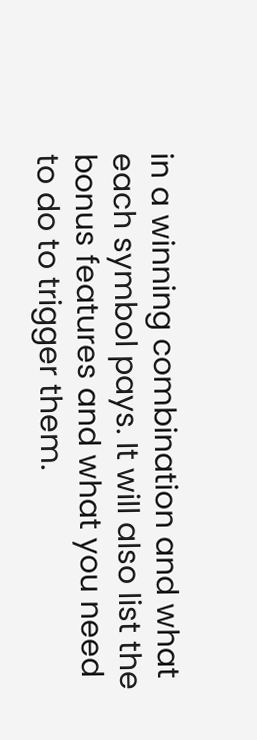in a winning combination and what each symbol pays. It will also list the bonus features and what you need to do to trigger them.